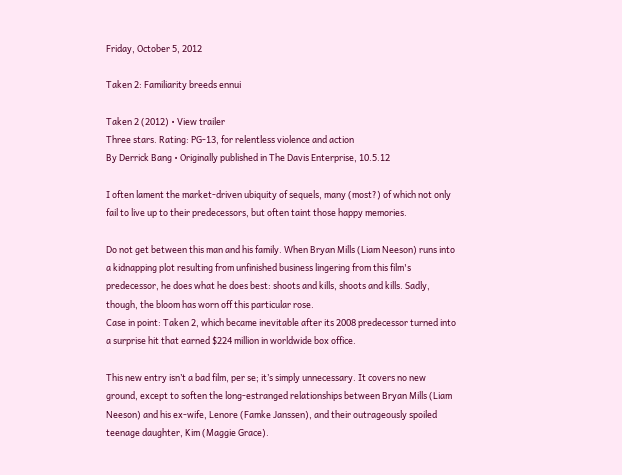Friday, October 5, 2012

Taken 2: Familiarity breeds ennui

Taken 2 (2012) • View trailer
Three stars. Rating: PG-13, for relentless violence and action
By Derrick Bang • Originally published in The Davis Enterprise, 10.5.12

I often lament the market-driven ubiquity of sequels, many (most?) of which not only fail to live up to their predecessors, but often taint those happy memories.

Do not get between this man and his family. When Bryan Mills (Liam Neeson) runs into
a kidnapping plot resulting from unfinished business lingering from this film's
predecessor, he does what he does best: shoots and kills, shoots and kills. Sadly,
though, the bloom has worn off this particular rose.
Case in point: Taken 2, which became inevitable after its 2008 predecessor turned into a surprise hit that earned $224 million in worldwide box office.

This new entry isn’t a bad film, per se; it’s simply unnecessary. It covers no new ground, except to soften the long-estranged relationships between Bryan Mills (Liam Neeson) and his ex-wife, Lenore (Famke Janssen), and their outrageously spoiled teenage daughter, Kim (Maggie Grace).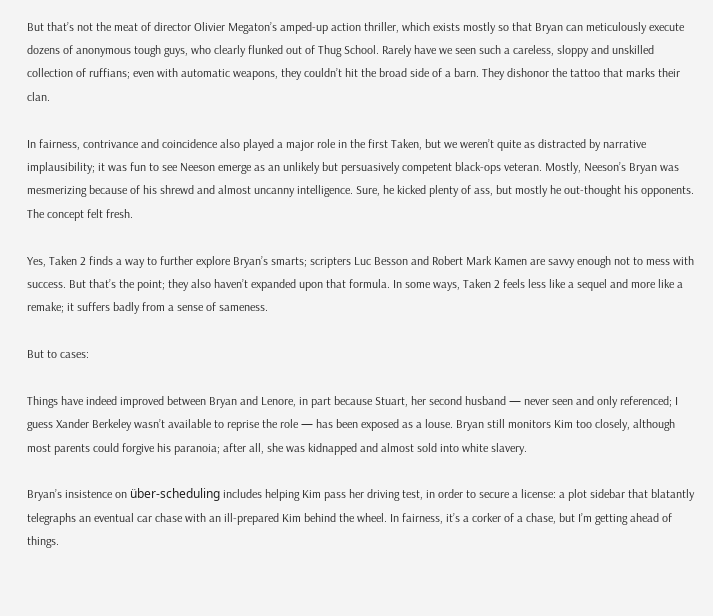But that’s not the meat of director Olivier Megaton’s amped-up action thriller, which exists mostly so that Bryan can meticulously execute dozens of anonymous tough guys, who clearly flunked out of Thug School. Rarely have we seen such a careless, sloppy and unskilled collection of ruffians; even with automatic weapons, they couldn’t hit the broad side of a barn. They dishonor the tattoo that marks their clan.

In fairness, contrivance and coincidence also played a major role in the first Taken, but we weren’t quite as distracted by narrative implausibility; it was fun to see Neeson emerge as an unlikely but persuasively competent black-ops veteran. Mostly, Neeson’s Bryan was mesmerizing because of his shrewd and almost uncanny intelligence. Sure, he kicked plenty of ass, but mostly he out-thought his opponents. The concept felt fresh.

Yes, Taken 2 finds a way to further explore Bryan’s smarts; scripters Luc Besson and Robert Mark Kamen are savvy enough not to mess with success. But that’s the point; they also haven’t expanded upon that formula. In some ways, Taken 2 feels less like a sequel and more like a remake; it suffers badly from a sense of sameness.

But to cases:

Things have indeed improved between Bryan and Lenore, in part because Stuart, her second husband — never seen and only referenced; I guess Xander Berkeley wasn’t available to reprise the role — has been exposed as a louse. Bryan still monitors Kim too closely, although most parents could forgive his paranoia; after all, she was kidnapped and almost sold into white slavery.

Bryan’s insistence on über-scheduling includes helping Kim pass her driving test, in order to secure a license: a plot sidebar that blatantly telegraphs an eventual car chase with an ill-prepared Kim behind the wheel. In fairness, it’s a corker of a chase, but I’m getting ahead of things.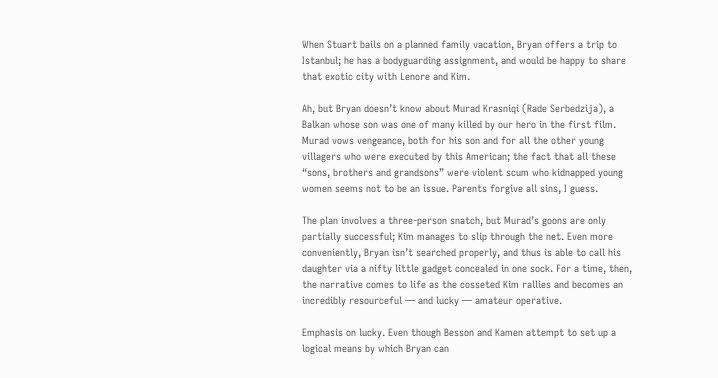When Stuart bails on a planned family vacation, Bryan offers a trip to Istanbul; he has a bodyguarding assignment, and would be happy to share that exotic city with Lenore and Kim.

Ah, but Bryan doesn’t know about Murad Krasniqi (Rade Serbedzija), a Balkan whose son was one of many killed by our hero in the first film. Murad vows vengeance, both for his son and for all the other young villagers who were executed by this American; the fact that all these “sons, brothers and grandsons” were violent scum who kidnapped young women seems not to be an issue. Parents forgive all sins, I guess.

The plan involves a three-person snatch, but Murad’s goons are only partially successful; Kim manages to slip through the net. Even more conveniently, Bryan isn’t searched properly, and thus is able to call his daughter via a nifty little gadget concealed in one sock. For a time, then, the narrative comes to life as the cosseted Kim rallies and becomes an incredibly resourceful — and lucky — amateur operative.

Emphasis on lucky. Even though Besson and Kamen attempt to set up a logical means by which Bryan can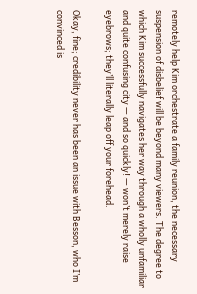remotely help Kim orchestrate a family reunion, the necessary suspension of disbelief will be beyond many viewers. The degree to which Kim successfully navigates her way through a wholly unfamiliar and quite confusing city — and so quickly! — won’t merely raise eyebrows; they’ll literally leap off your forehead.

Okay, fine; credibility never has been an issue with Besson, who I’m convinced is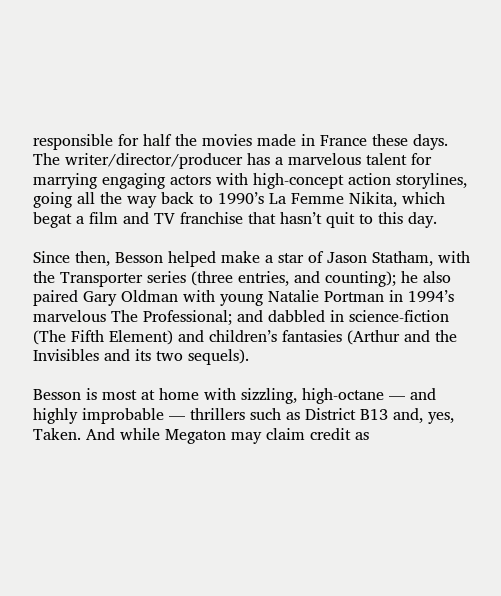responsible for half the movies made in France these days. The writer/director/producer has a marvelous talent for marrying engaging actors with high-concept action storylines, going all the way back to 1990’s La Femme Nikita, which begat a film and TV franchise that hasn’t quit to this day.

Since then, Besson helped make a star of Jason Statham, with the Transporter series (three entries, and counting); he also paired Gary Oldman with young Natalie Portman in 1994’s marvelous The Professional; and dabbled in science-fiction (The Fifth Element) and children’s fantasies (Arthur and the Invisibles and its two sequels).

Besson is most at home with sizzling, high-octane — and highly improbable — thrillers such as District B13 and, yes, Taken. And while Megaton may claim credit as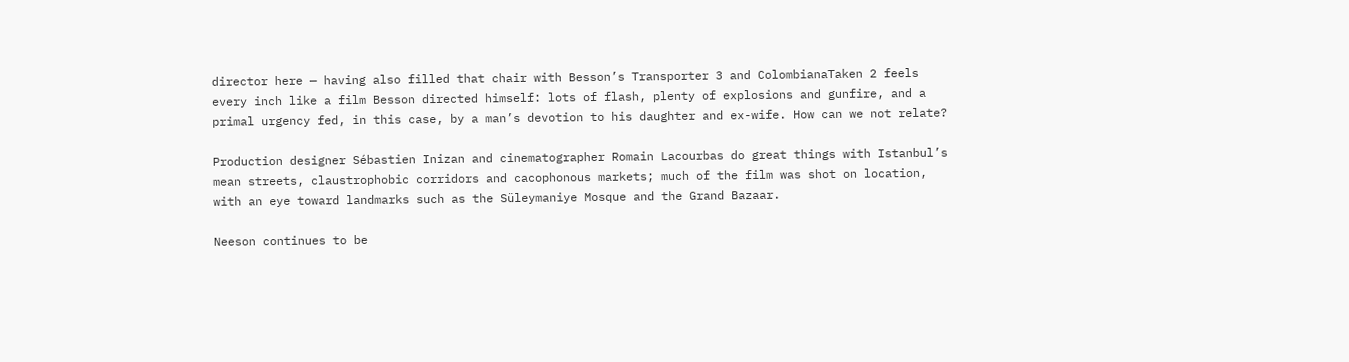director here — having also filled that chair with Besson’s Transporter 3 and ColombianaTaken 2 feels every inch like a film Besson directed himself: lots of flash, plenty of explosions and gunfire, and a primal urgency fed, in this case, by a man’s devotion to his daughter and ex-wife. How can we not relate?

Production designer Sébastien Inizan and cinematographer Romain Lacourbas do great things with Istanbul’s mean streets, claustrophobic corridors and cacophonous markets; much of the film was shot on location, with an eye toward landmarks such as the Süleymaniye Mosque and the Grand Bazaar.

Neeson continues to be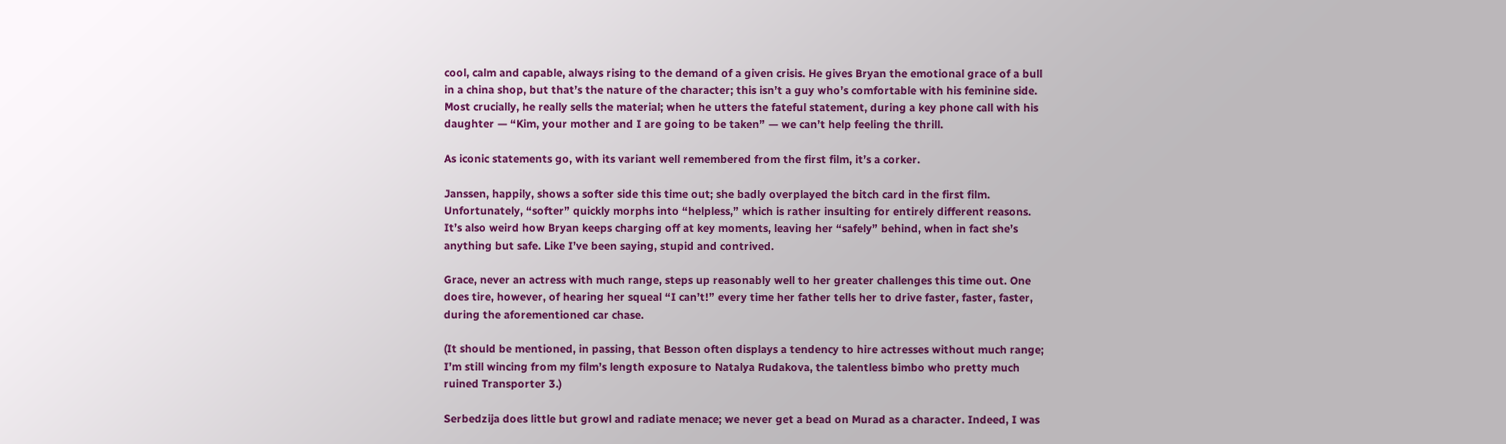cool, calm and capable, always rising to the demand of a given crisis. He gives Bryan the emotional grace of a bull in a china shop, but that’s the nature of the character; this isn’t a guy who’s comfortable with his feminine side. Most crucially, he really sells the material; when he utters the fateful statement, during a key phone call with his daughter — “Kim, your mother and I are going to be taken” — we can’t help feeling the thrill.

As iconic statements go, with its variant well remembered from the first film, it’s a corker.

Janssen, happily, shows a softer side this time out; she badly overplayed the bitch card in the first film. Unfortunately, “softer” quickly morphs into “helpless,” which is rather insulting for entirely different reasons. It’s also weird how Bryan keeps charging off at key moments, leaving her “safely” behind, when in fact she’s anything but safe. Like I’ve been saying, stupid and contrived.

Grace, never an actress with much range, steps up reasonably well to her greater challenges this time out. One does tire, however, of hearing her squeal “I can’t!” every time her father tells her to drive faster, faster, faster, during the aforementioned car chase.

(It should be mentioned, in passing, that Besson often displays a tendency to hire actresses without much range; I’m still wincing from my film’s length exposure to Natalya Rudakova, the talentless bimbo who pretty much ruined Transporter 3.)

Serbedzija does little but growl and radiate menace; we never get a bead on Murad as a character. Indeed, I was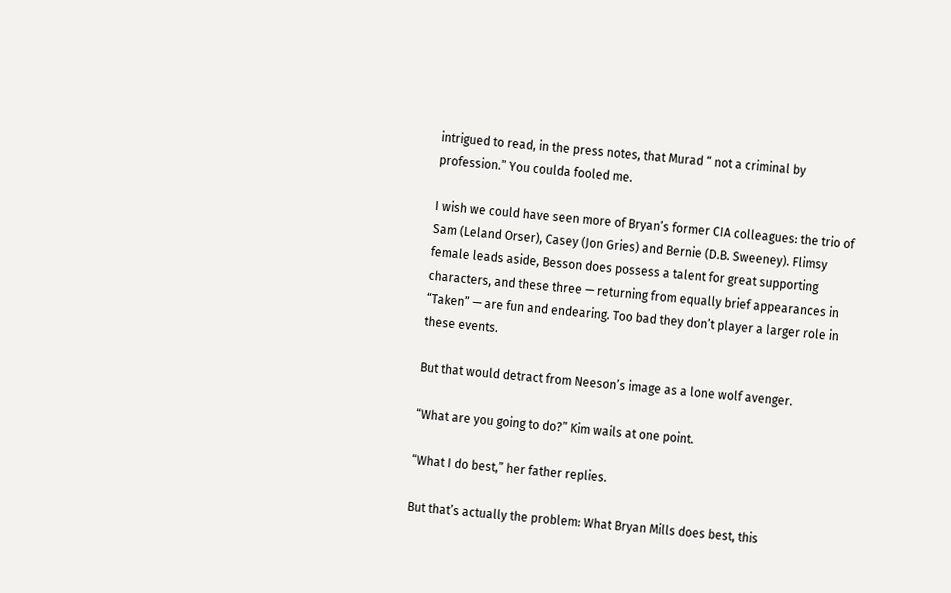intrigued to read, in the press notes, that Murad “ not a criminal by profession.” You coulda fooled me.

I wish we could have seen more of Bryan’s former CIA colleagues: the trio of Sam (Leland Orser), Casey (Jon Gries) and Bernie (D.B. Sweeney). Flimsy female leads aside, Besson does possess a talent for great supporting characters, and these three — returning from equally brief appearances in “Taken” — are fun and endearing. Too bad they don’t player a larger role in these events.

But that would detract from Neeson’s image as a lone wolf avenger.

“What are you going to do?” Kim wails at one point.

“What I do best,” her father replies.

But that’s actually the problem: What Bryan Mills does best, this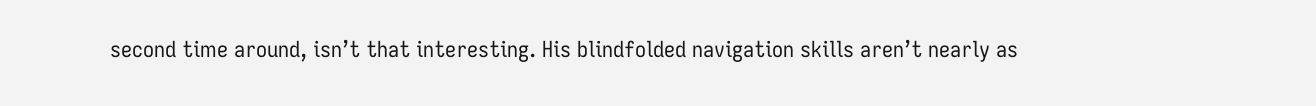second time around, isn’t that interesting. His blindfolded navigation skills aren’t nearly as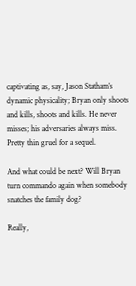captivating as, say, Jason Statham’s dynamic physicality; Bryan only shoots and kills, shoots and kills. He never misses; his adversaries always miss. Pretty thin gruel for a sequel.

And what could be next? Will Bryan turn commando again when somebody snatches the family dog?

Really,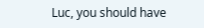Luc, you should have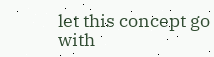let this concept go with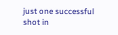just one successful shot in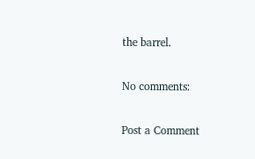the barrel.

No comments:

Post a Comment